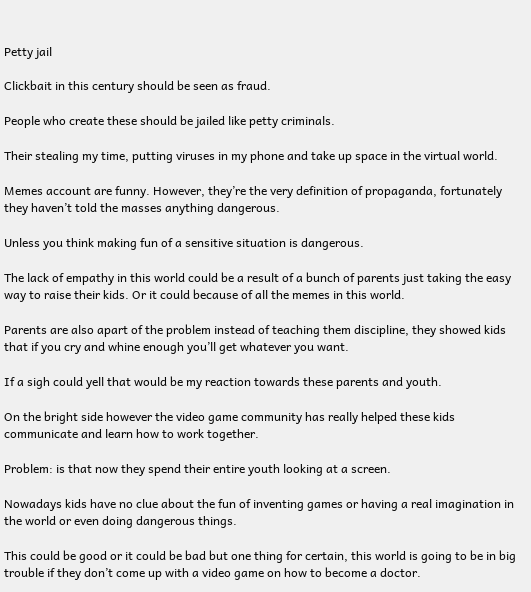Petty jail

Clickbait in this century should be seen as fraud.

People who create these should be jailed like petty criminals.

Their stealing my time, putting viruses in my phone and take up space in the virtual world.

Memes account are funny. However, they’re the very definition of propaganda, fortunately they haven’t told the masses anything dangerous.

Unless you think making fun of a sensitive situation is dangerous.

The lack of empathy in this world could be a result of a bunch of parents just taking the easy way to raise their kids. Or it could because of all the memes in this world.

Parents are also apart of the problem instead of teaching them discipline, they showed kids that if you cry and whine enough you’ll get whatever you want.

If a sigh could yell that would be my reaction towards these parents and youth.

On the bright side however the video game community has really helped these kids communicate and learn how to work together.

Problem: is that now they spend their entire youth looking at a screen.

Nowadays kids have no clue about the fun of inventing games or having a real imagination in the world or even doing dangerous things.

This could be good or it could be bad but one thing for certain, this world is going to be in big trouble if they don’t come up with a video game on how to become a doctor.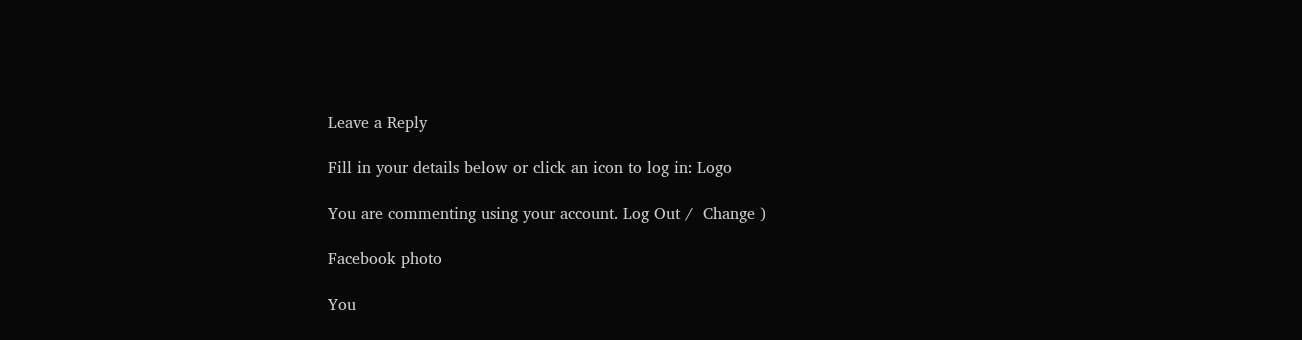Leave a Reply

Fill in your details below or click an icon to log in: Logo

You are commenting using your account. Log Out /  Change )

Facebook photo

You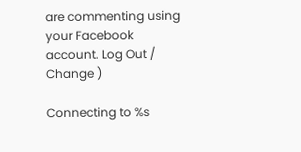are commenting using your Facebook account. Log Out /  Change )

Connecting to %s